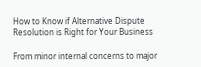How to Know if Alternative Dispute Resolution is Right for Your Business

From minor internal concerns to major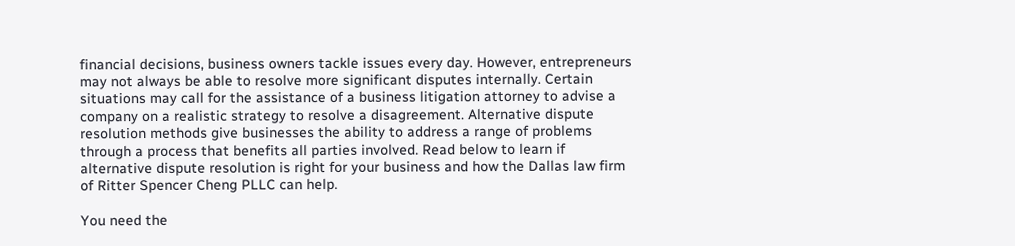financial decisions, business owners tackle issues every day. However, entrepreneurs may not always be able to resolve more significant disputes internally. Certain situations may call for the assistance of a business litigation attorney to advise a company on a realistic strategy to resolve a disagreement. Alternative dispute resolution methods give businesses the ability to address a range of problems through a process that benefits all parties involved. Read below to learn if alternative dispute resolution is right for your business and how the Dallas law firm of Ritter Spencer Cheng PLLC can help.

You need the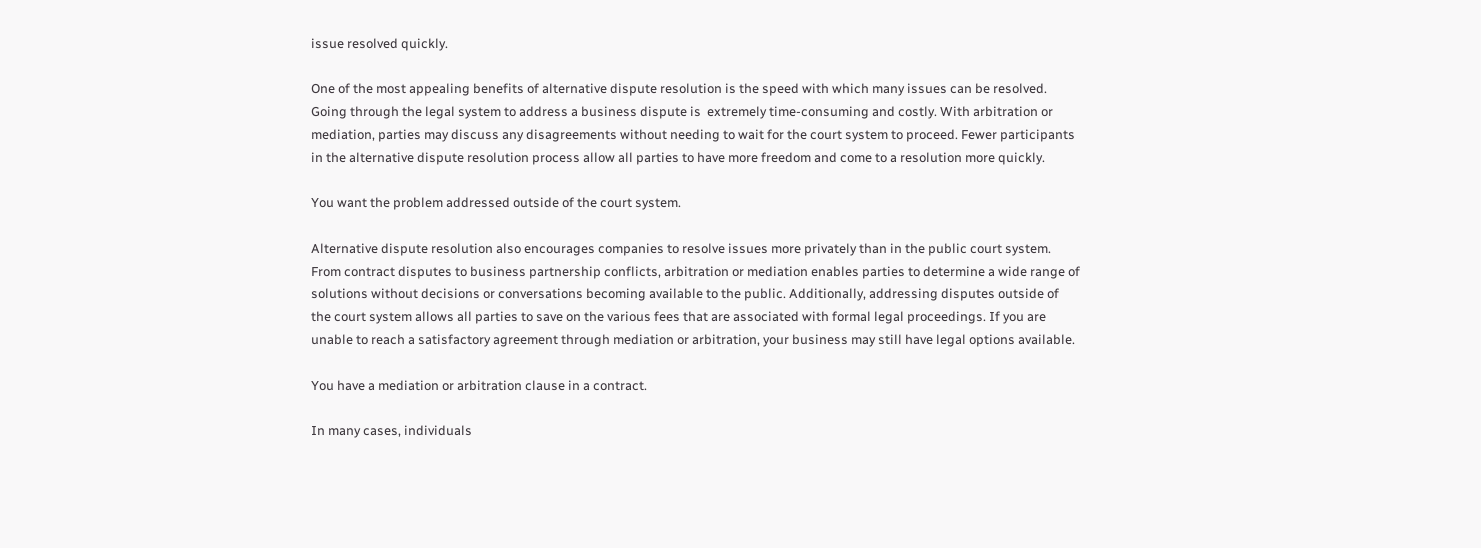issue resolved quickly.

One of the most appealing benefits of alternative dispute resolution is the speed with which many issues can be resolved. Going through the legal system to address a business dispute is  extremely time-consuming and costly. With arbitration or mediation, parties may discuss any disagreements without needing to wait for the court system to proceed. Fewer participants in the alternative dispute resolution process allow all parties to have more freedom and come to a resolution more quickly.

You want the problem addressed outside of the court system.

Alternative dispute resolution also encourages companies to resolve issues more privately than in the public court system. From contract disputes to business partnership conflicts, arbitration or mediation enables parties to determine a wide range of solutions without decisions or conversations becoming available to the public. Additionally, addressing disputes outside of the court system allows all parties to save on the various fees that are associated with formal legal proceedings. If you are unable to reach a satisfactory agreement through mediation or arbitration, your business may still have legal options available.

You have a mediation or arbitration clause in a contract.

In many cases, individuals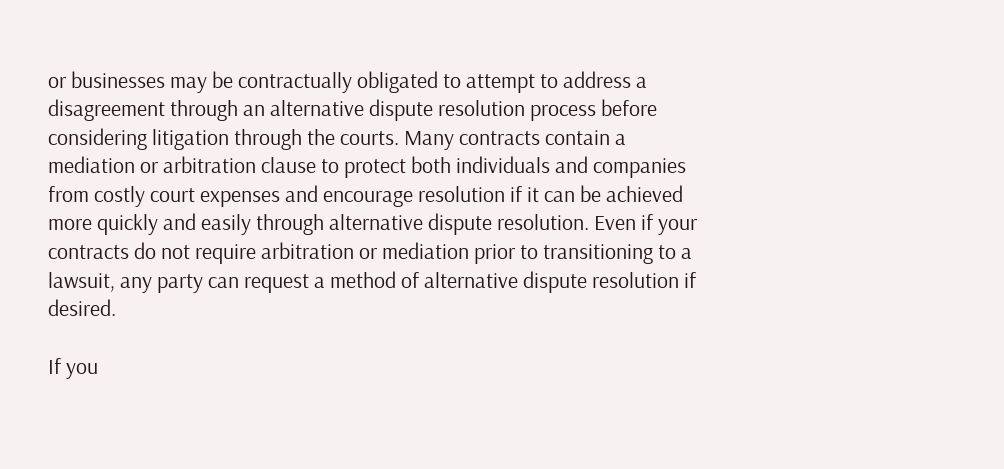or businesses may be contractually obligated to attempt to address a disagreement through an alternative dispute resolution process before considering litigation through the courts. Many contracts contain a mediation or arbitration clause to protect both individuals and companies from costly court expenses and encourage resolution if it can be achieved more quickly and easily through alternative dispute resolution. Even if your contracts do not require arbitration or mediation prior to transitioning to a lawsuit, any party can request a method of alternative dispute resolution if desired.

If you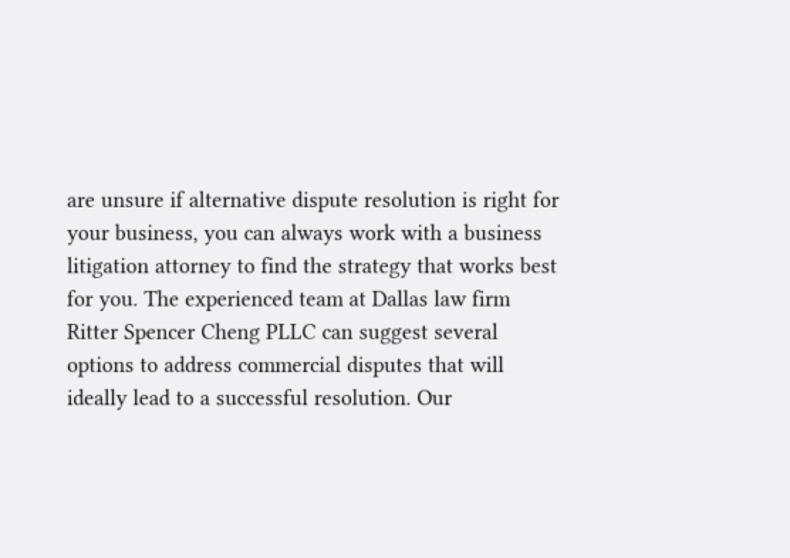are unsure if alternative dispute resolution is right for your business, you can always work with a business litigation attorney to find the strategy that works best for you. The experienced team at Dallas law firm Ritter Spencer Cheng PLLC can suggest several options to address commercial disputes that will ideally lead to a successful resolution. Our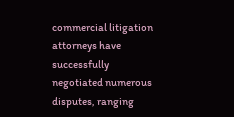commercial litigation attorneys have successfully negotiated numerous disputes, ranging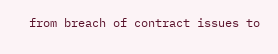from breach of contract issues to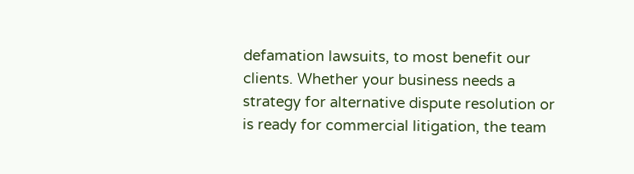defamation lawsuits, to most benefit our clients. Whether your business needs a strategy for alternative dispute resolution or is ready for commercial litigation, the team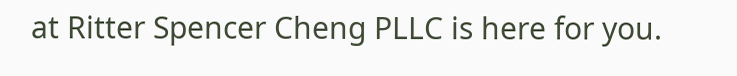at Ritter Spencer Cheng PLLC is here for you.